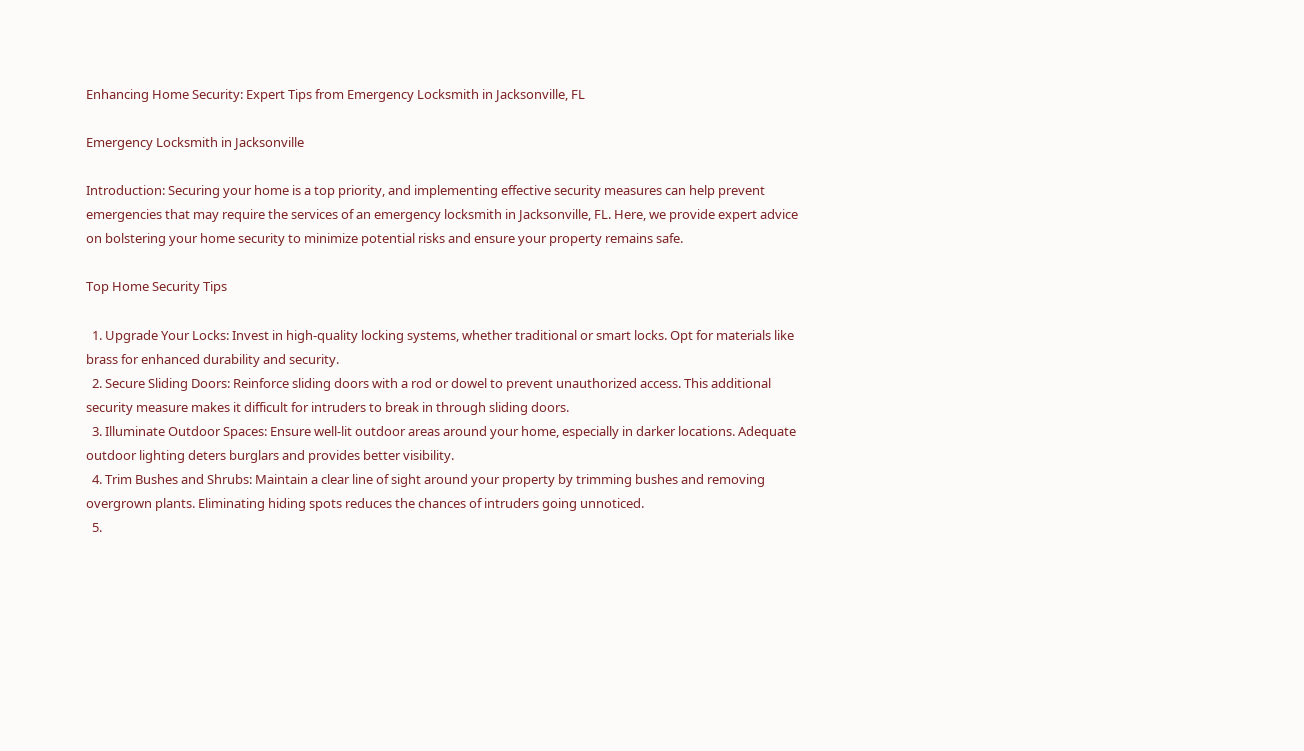Enhancing Home Security: Expert Tips from Emergency Locksmith in Jacksonville, FL

Emergency Locksmith in Jacksonville

Introduction: Securing your home is a top priority, and implementing effective security measures can help prevent emergencies that may require the services of an emergency locksmith in Jacksonville, FL. Here, we provide expert advice on bolstering your home security to minimize potential risks and ensure your property remains safe.

Top Home Security Tips

  1. Upgrade Your Locks: Invest in high-quality locking systems, whether traditional or smart locks. Opt for materials like brass for enhanced durability and security.
  2. Secure Sliding Doors: Reinforce sliding doors with a rod or dowel to prevent unauthorized access. This additional security measure makes it difficult for intruders to break in through sliding doors.
  3. Illuminate Outdoor Spaces: Ensure well-lit outdoor areas around your home, especially in darker locations. Adequate outdoor lighting deters burglars and provides better visibility.
  4. Trim Bushes and Shrubs: Maintain a clear line of sight around your property by trimming bushes and removing overgrown plants. Eliminating hiding spots reduces the chances of intruders going unnoticed.
  5.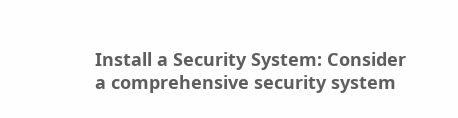Install a Security System: Consider a comprehensive security system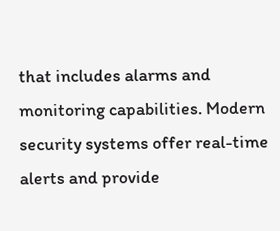that includes alarms and monitoring capabilities. Modern security systems offer real-time alerts and provide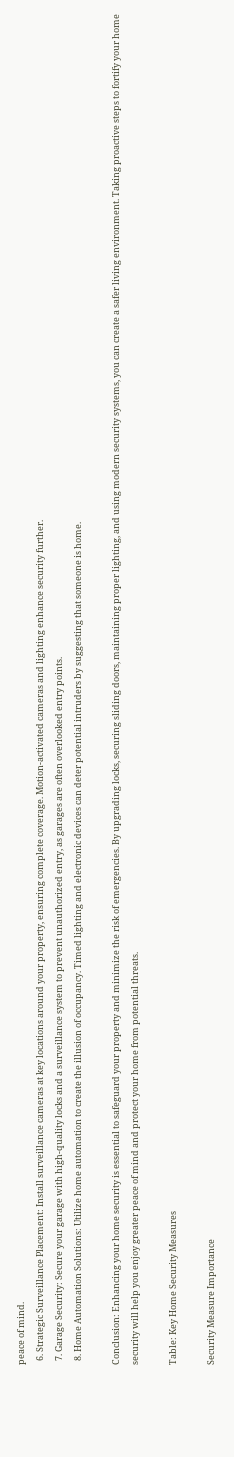peace of mind.
  6. Strategic Surveillance Placement: Install surveillance cameras at key locations around your property, ensuring complete coverage. Motion-activated cameras and lighting enhance security further.
  7. Garage Security: Secure your garage with high-quality locks and a surveillance system to prevent unauthorized entry, as garages are often overlooked entry points.
  8. Home Automation Solutions: Utilize home automation to create the illusion of occupancy. Timed lighting and electronic devices can deter potential intruders by suggesting that someone is home.

Conclusion: Enhancing your home security is essential to safeguard your property and minimize the risk of emergencies. By upgrading locks, securing sliding doors, maintaining proper lighting, and using modern security systems, you can create a safer living environment. Taking proactive steps to fortify your home security will help you enjoy greater peace of mind and protect your home from potential threats.

Table: Key Home Security Measures

Security Measure Importance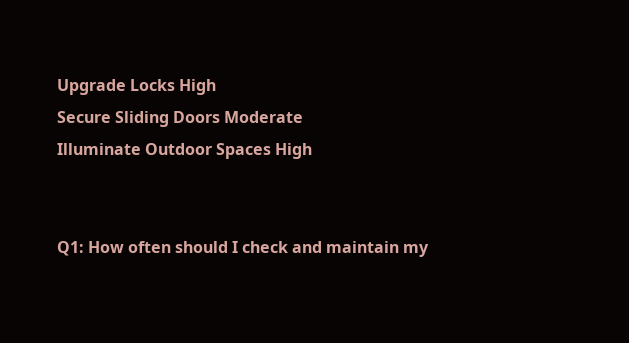Upgrade Locks High
Secure Sliding Doors Moderate
Illuminate Outdoor Spaces High


Q1: How often should I check and maintain my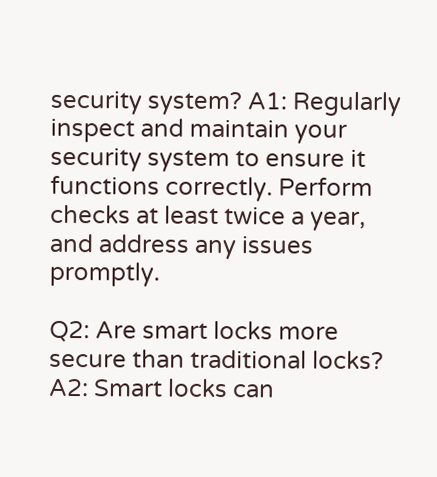security system? A1: Regularly inspect and maintain your security system to ensure it functions correctly. Perform checks at least twice a year, and address any issues promptly.

Q2: Are smart locks more secure than traditional locks? A2: Smart locks can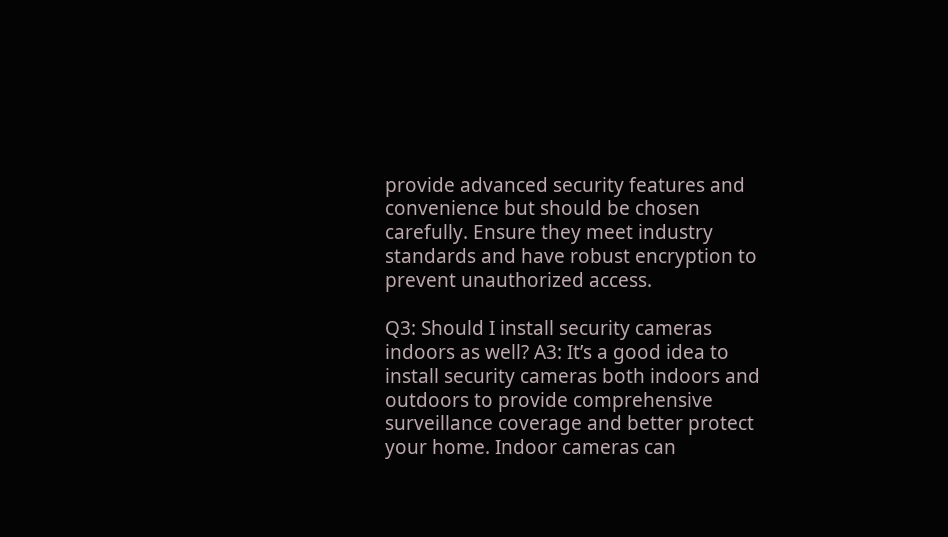provide advanced security features and convenience but should be chosen carefully. Ensure they meet industry standards and have robust encryption to prevent unauthorized access.

Q3: Should I install security cameras indoors as well? A3: It’s a good idea to install security cameras both indoors and outdoors to provide comprehensive surveillance coverage and better protect your home. Indoor cameras can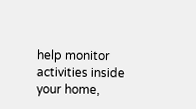help monitor activities inside your home,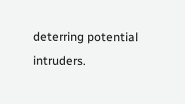deterring potential intruders.